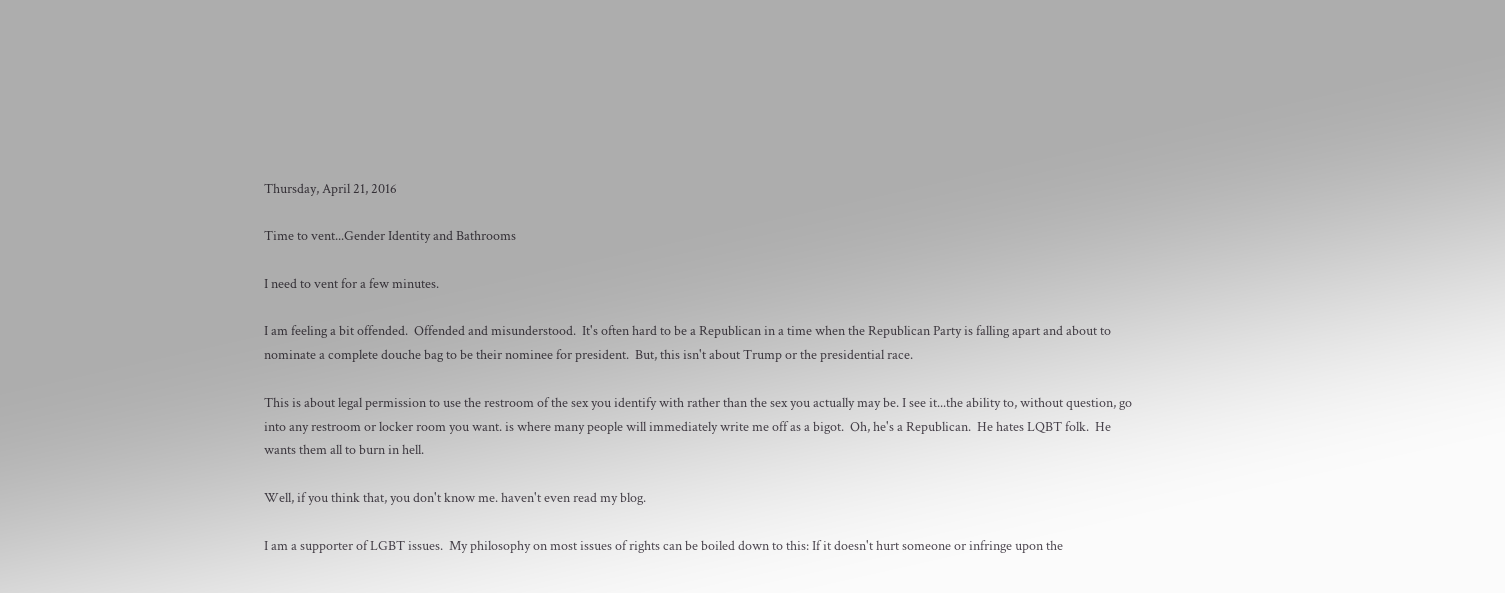Thursday, April 21, 2016

Time to vent...Gender Identity and Bathrooms

I need to vent for a few minutes.

I am feeling a bit offended.  Offended and misunderstood.  It's often hard to be a Republican in a time when the Republican Party is falling apart and about to nominate a complete douche bag to be their nominee for president.  But, this isn't about Trump or the presidential race.

This is about legal permission to use the restroom of the sex you identify with rather than the sex you actually may be. I see it...the ability to, without question, go into any restroom or locker room you want. is where many people will immediately write me off as a bigot.  Oh, he's a Republican.  He hates LQBT folk.  He wants them all to burn in hell.

Well, if you think that, you don't know me. haven't even read my blog.

I am a supporter of LGBT issues.  My philosophy on most issues of rights can be boiled down to this: If it doesn't hurt someone or infringe upon the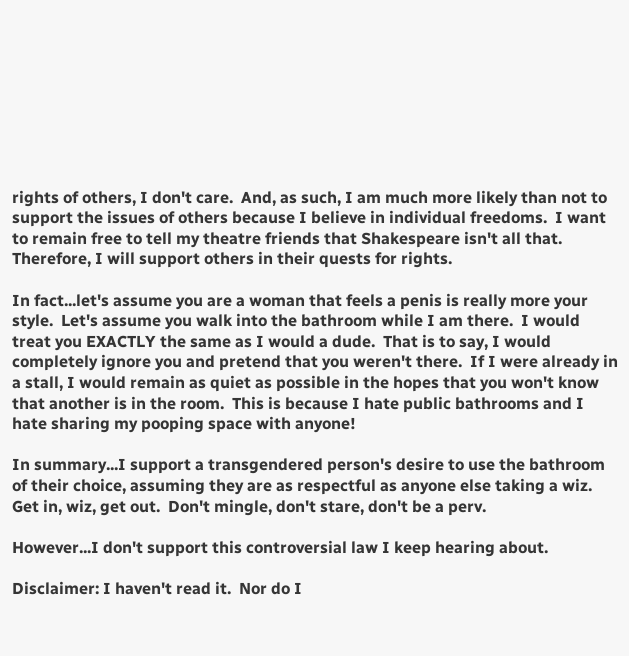rights of others, I don't care.  And, as such, I am much more likely than not to support the issues of others because I believe in individual freedoms.  I want to remain free to tell my theatre friends that Shakespeare isn't all that.  Therefore, I will support others in their quests for rights.

In fact...let's assume you are a woman that feels a penis is really more your style.  Let's assume you walk into the bathroom while I am there.  I would treat you EXACTLY the same as I would a dude.  That is to say, I would completely ignore you and pretend that you weren't there.  If I were already in a stall, I would remain as quiet as possible in the hopes that you won't know that another is in the room.  This is because I hate public bathrooms and I hate sharing my pooping space with anyone!

In summary...I support a transgendered person's desire to use the bathroom of their choice, assuming they are as respectful as anyone else taking a wiz.  Get in, wiz, get out.  Don't mingle, don't stare, don't be a perv.

However...I don't support this controversial law I keep hearing about.

Disclaimer: I haven't read it.  Nor do I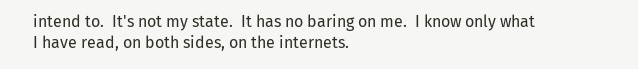intend to.  It's not my state.  It has no baring on me.  I know only what I have read, on both sides, on the internets.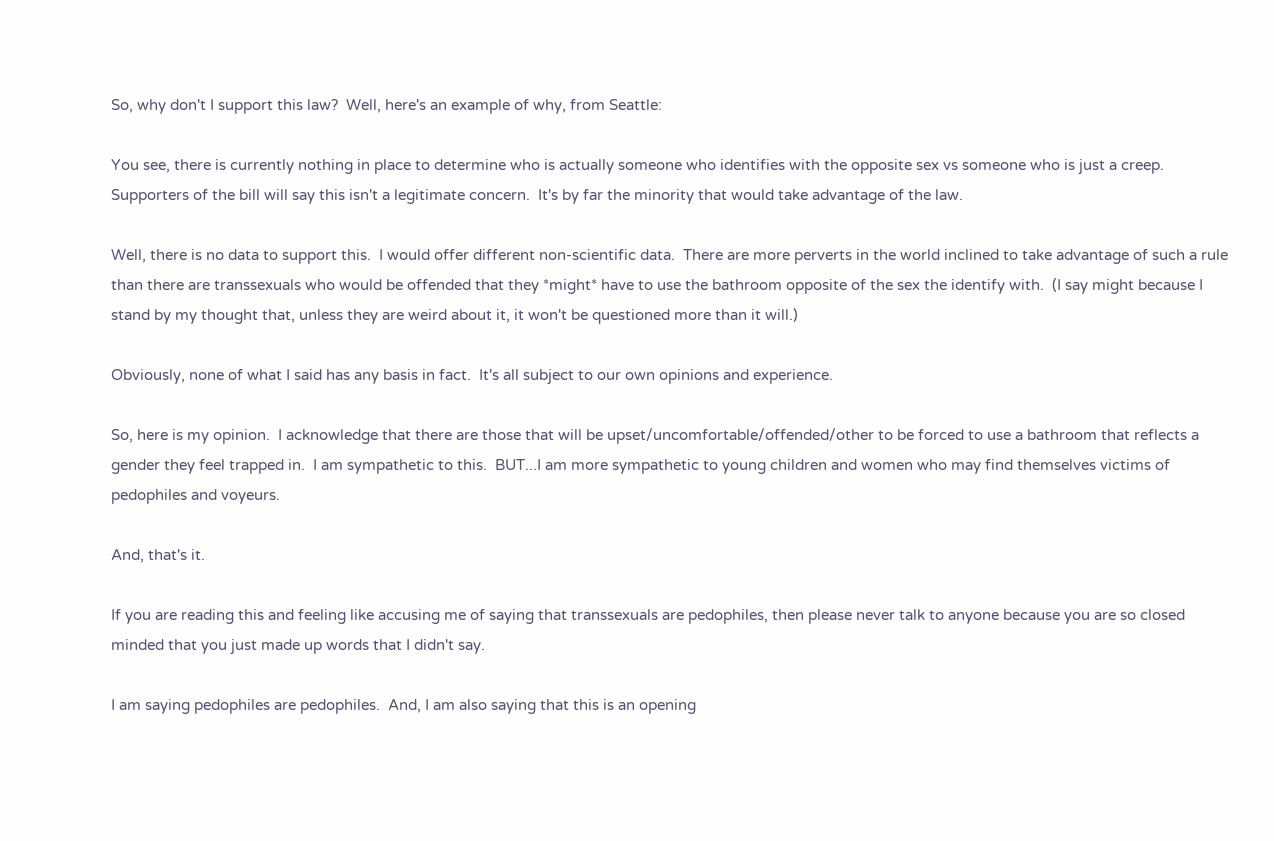So, why don't I support this law?  Well, here's an example of why, from Seattle:

You see, there is currently nothing in place to determine who is actually someone who identifies with the opposite sex vs someone who is just a creep.  Supporters of the bill will say this isn't a legitimate concern.  It's by far the minority that would take advantage of the law.

Well, there is no data to support this.  I would offer different non-scientific data.  There are more perverts in the world inclined to take advantage of such a rule than there are transsexuals who would be offended that they *might* have to use the bathroom opposite of the sex the identify with.  (I say might because I stand by my thought that, unless they are weird about it, it won't be questioned more than it will.)

Obviously, none of what I said has any basis in fact.  It's all subject to our own opinions and experience.

So, here is my opinion.  I acknowledge that there are those that will be upset/uncomfortable/offended/other to be forced to use a bathroom that reflects a gender they feel trapped in.  I am sympathetic to this.  BUT...I am more sympathetic to young children and women who may find themselves victims of pedophiles and voyeurs.

And, that's it.

If you are reading this and feeling like accusing me of saying that transsexuals are pedophiles, then please never talk to anyone because you are so closed minded that you just made up words that I didn't say.

I am saying pedophiles are pedophiles.  And, I am also saying that this is an opening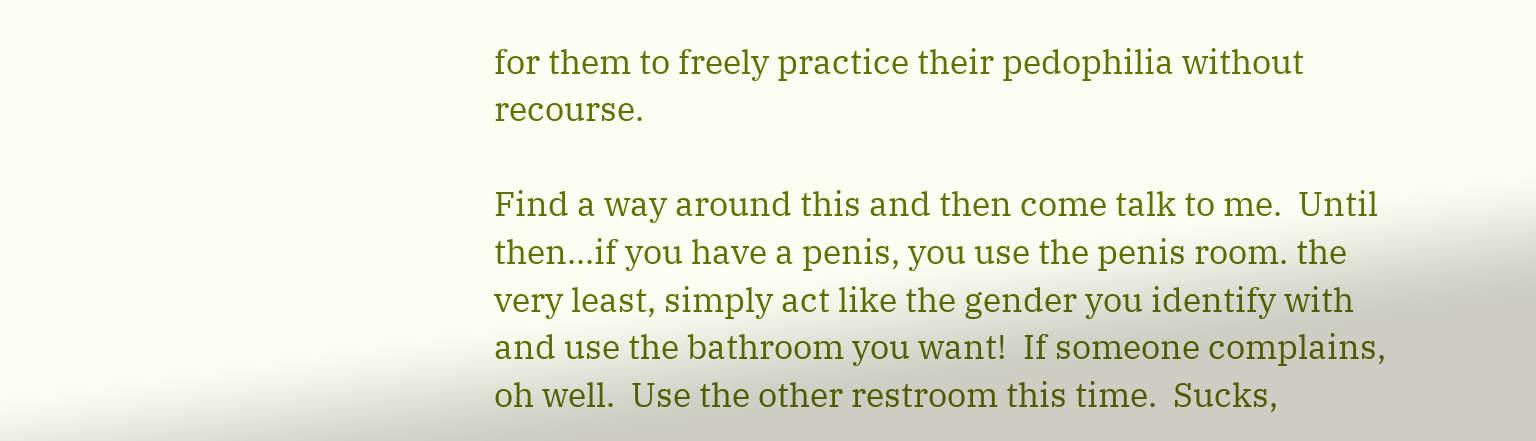for them to freely practice their pedophilia without recourse.

Find a way around this and then come talk to me.  Until then...if you have a penis, you use the penis room. the very least, simply act like the gender you identify with and use the bathroom you want!  If someone complains, oh well.  Use the other restroom this time.  Sucks,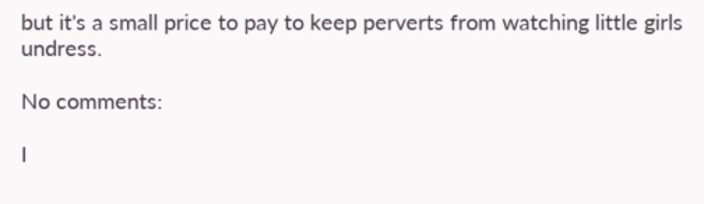but it's a small price to pay to keep perverts from watching little girls undress.

No comments:

I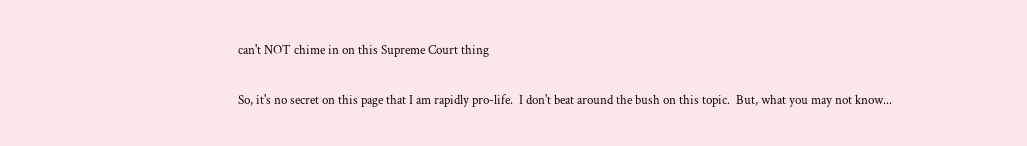can't NOT chime in on this Supreme Court thing

So, it's no secret on this page that I am rapidly pro-life.  I don't beat around the bush on this topic.  But, what you may not know...